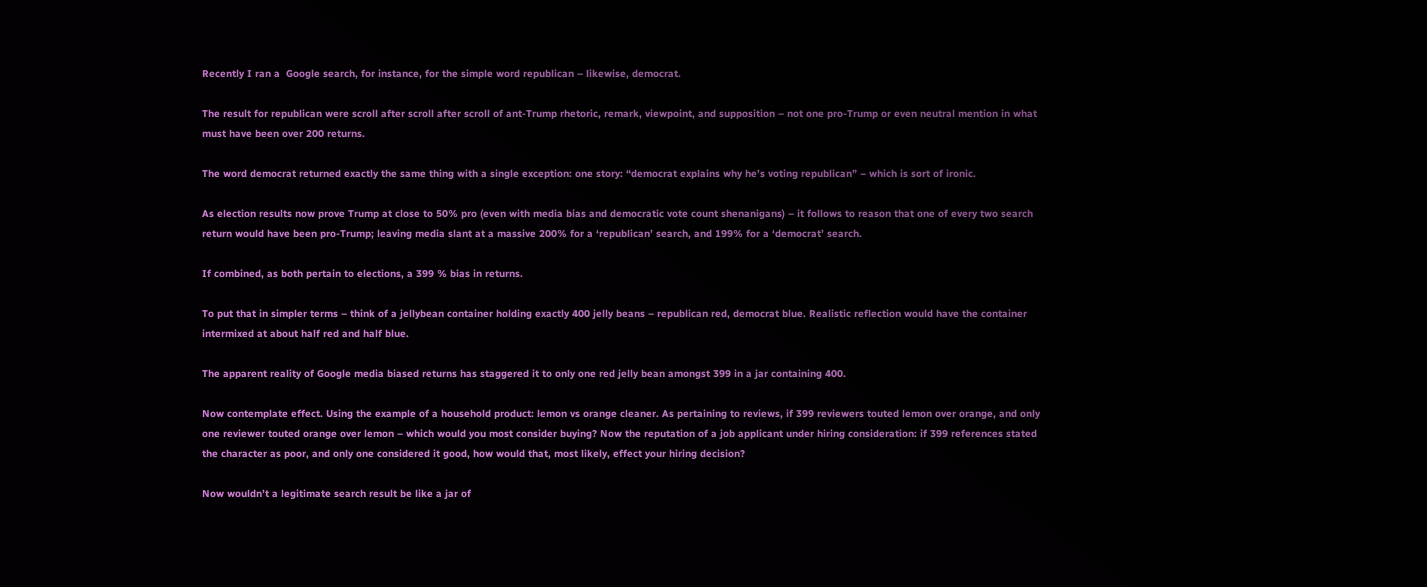Recently I ran a  Google search, for instance, for the simple word republican – likewise, democrat.

The result for republican were scroll after scroll after scroll of ant-Trump rhetoric, remark, viewpoint, and supposition – not one pro-Trump or even neutral mention in what must have been over 200 returns.

The word democrat returned exactly the same thing with a single exception: one story: “democrat explains why he’s voting republican” – which is sort of ironic.

As election results now prove Trump at close to 50% pro (even with media bias and democratic vote count shenanigans) – it follows to reason that one of every two search return would have been pro-Trump; leaving media slant at a massive 200% for a ‘republican’ search, and 199% for a ‘democrat’ search.

If combined, as both pertain to elections, a 399 % bias in returns.

To put that in simpler terms – think of a jellybean container holding exactly 400 jelly beans – republican red, democrat blue. Realistic reflection would have the container intermixed at about half red and half blue.

The apparent reality of Google media biased returns has staggered it to only one red jelly bean amongst 399 in a jar containing 400.

Now contemplate effect. Using the example of a household product: lemon vs orange cleaner. As pertaining to reviews, if 399 reviewers touted lemon over orange, and only one reviewer touted orange over lemon – which would you most consider buying? Now the reputation of a job applicant under hiring consideration: if 399 references stated the character as poor, and only one considered it good, how would that, most likely, effect your hiring decision?

Now wouldn’t a legitimate search result be like a jar of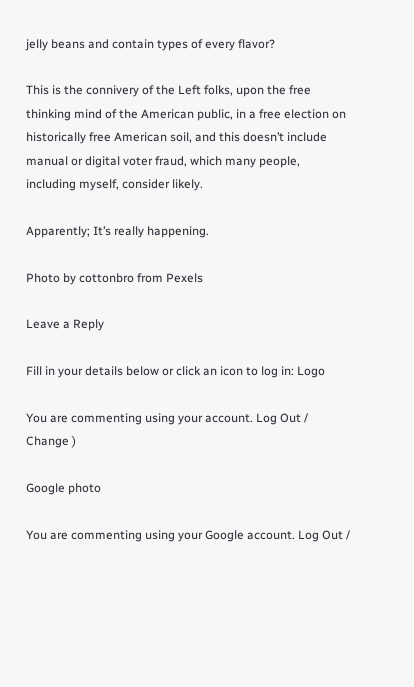jelly beans and contain types of every flavor?

This is the connivery of the Left folks, upon the free thinking mind of the American public, in a free election on historically free American soil, and this doesn’t include manual or digital voter fraud, which many people, including myself, consider likely.

Apparently; It’s really happening.

Photo by cottonbro from Pexels

Leave a Reply

Fill in your details below or click an icon to log in: Logo

You are commenting using your account. Log Out /  Change )

Google photo

You are commenting using your Google account. Log Out /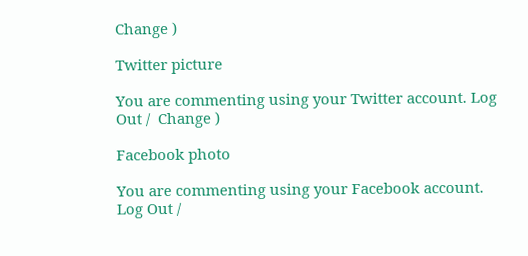Change )

Twitter picture

You are commenting using your Twitter account. Log Out /  Change )

Facebook photo

You are commenting using your Facebook account. Log Out /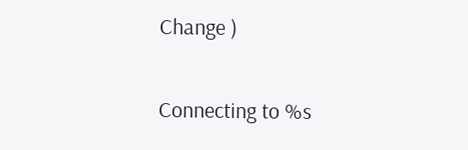Change )

Connecting to %s